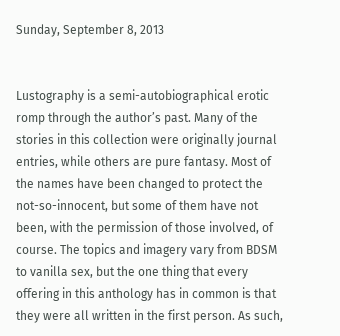Sunday, September 8, 2013


Lustography is a semi-autobiographical erotic romp through the author’s past. Many of the stories in this collection were originally journal entries, while others are pure fantasy. Most of the names have been changed to protect the not-so-innocent, but some of them have not been, with the permission of those involved, of course. The topics and imagery vary from BDSM to vanilla sex, but the one thing that every offering in this anthology has in common is that they were all written in the first person. As such,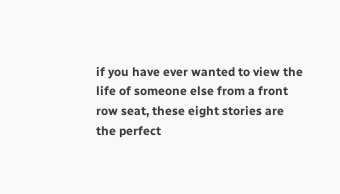if you have ever wanted to view the life of someone else from a front row seat, these eight stories are the perfect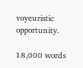voyeuristic opportunity.

18,000 words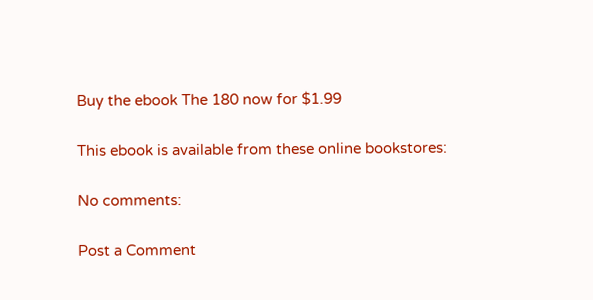Buy the ebook The 180 now for $1.99

This ebook is available from these online bookstores:

No comments:

Post a Comment